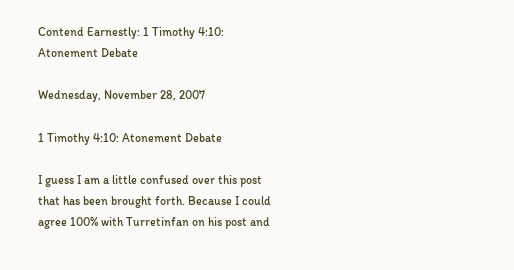Contend Earnestly: 1 Timothy 4:10: Atonement Debate

Wednesday, November 28, 2007

1 Timothy 4:10: Atonement Debate

I guess I am a little confused over this post that has been brought forth. Because I could agree 100% with Turretinfan on his post and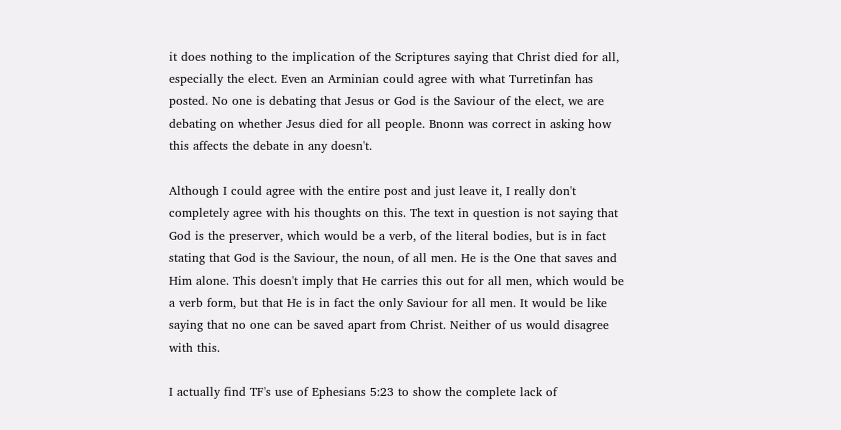it does nothing to the implication of the Scriptures saying that Christ died for all, especially the elect. Even an Arminian could agree with what Turretinfan has posted. No one is debating that Jesus or God is the Saviour of the elect, we are debating on whether Jesus died for all people. Bnonn was correct in asking how this affects the debate in any doesn't.

Although I could agree with the entire post and just leave it, I really don't completely agree with his thoughts on this. The text in question is not saying that God is the preserver, which would be a verb, of the literal bodies, but is in fact stating that God is the Saviour, the noun, of all men. He is the One that saves and Him alone. This doesn't imply that He carries this out for all men, which would be a verb form, but that He is in fact the only Saviour for all men. It would be like saying that no one can be saved apart from Christ. Neither of us would disagree with this.

I actually find TF's use of Ephesians 5:23 to show the complete lack of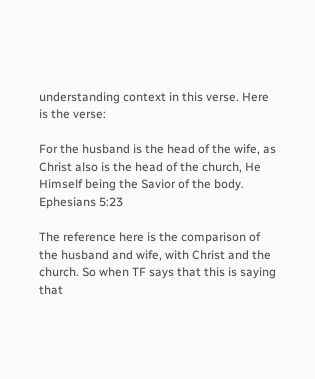understanding context in this verse. Here is the verse:

For the husband is the head of the wife, as Christ also is the head of the church, He Himself being the Savior of the body.
Ephesians 5:23

The reference here is the comparison of the husband and wife, with Christ and the church. So when TF says that this is saying that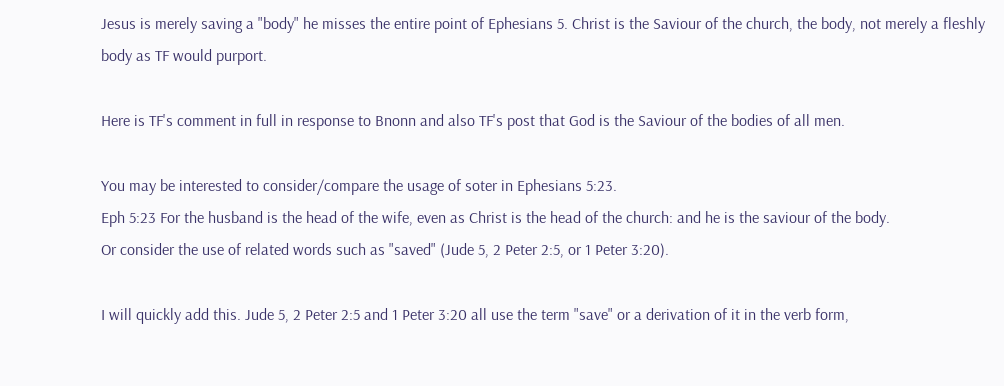Jesus is merely saving a "body" he misses the entire point of Ephesians 5. Christ is the Saviour of the church, the body, not merely a fleshly body as TF would purport.

Here is TF's comment in full in response to Bnonn and also TF's post that God is the Saviour of the bodies of all men.

You may be interested to consider/compare the usage of soter in Ephesians 5:23.
Eph 5:23 For the husband is the head of the wife, even as Christ is the head of the church: and he is the saviour of the body.
Or consider the use of related words such as "saved" (Jude 5, 2 Peter 2:5, or 1 Peter 3:20).

I will quickly add this. Jude 5, 2 Peter 2:5 and 1 Peter 3:20 all use the term "save" or a derivation of it in the verb form,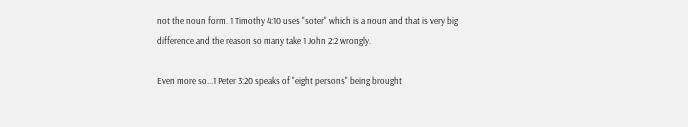not the noun form. 1 Timothy 4:10 uses "soter" which is a noun and that is very big difference and the reason so many take 1 John 2:2 wrongly.

Even more so...1 Peter 3:20 speaks of "eight persons" being brought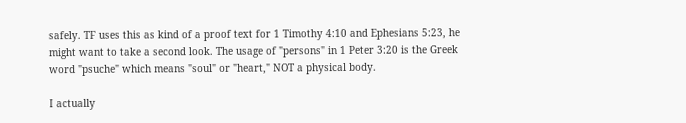safely. TF uses this as kind of a proof text for 1 Timothy 4:10 and Ephesians 5:23, he might want to take a second look. The usage of "persons" in 1 Peter 3:20 is the Greek word "psuche" which means "soul" or "heart," NOT a physical body.

I actually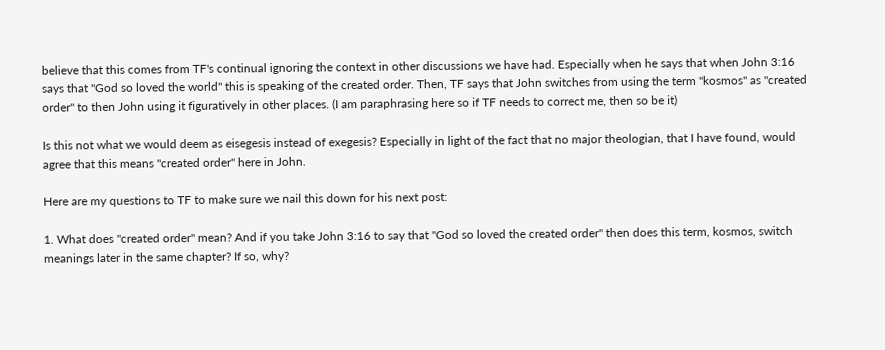believe that this comes from TF's continual ignoring the context in other discussions we have had. Especially when he says that when John 3:16 says that "God so loved the world" this is speaking of the created order. Then, TF says that John switches from using the term "kosmos" as "created order" to then John using it figuratively in other places. (I am paraphrasing here so if TF needs to correct me, then so be it)

Is this not what we would deem as eisegesis instead of exegesis? Especially in light of the fact that no major theologian, that I have found, would agree that this means "created order" here in John.

Here are my questions to TF to make sure we nail this down for his next post:

1. What does "created order" mean? And if you take John 3:16 to say that "God so loved the created order" then does this term, kosmos, switch meanings later in the same chapter? If so, why?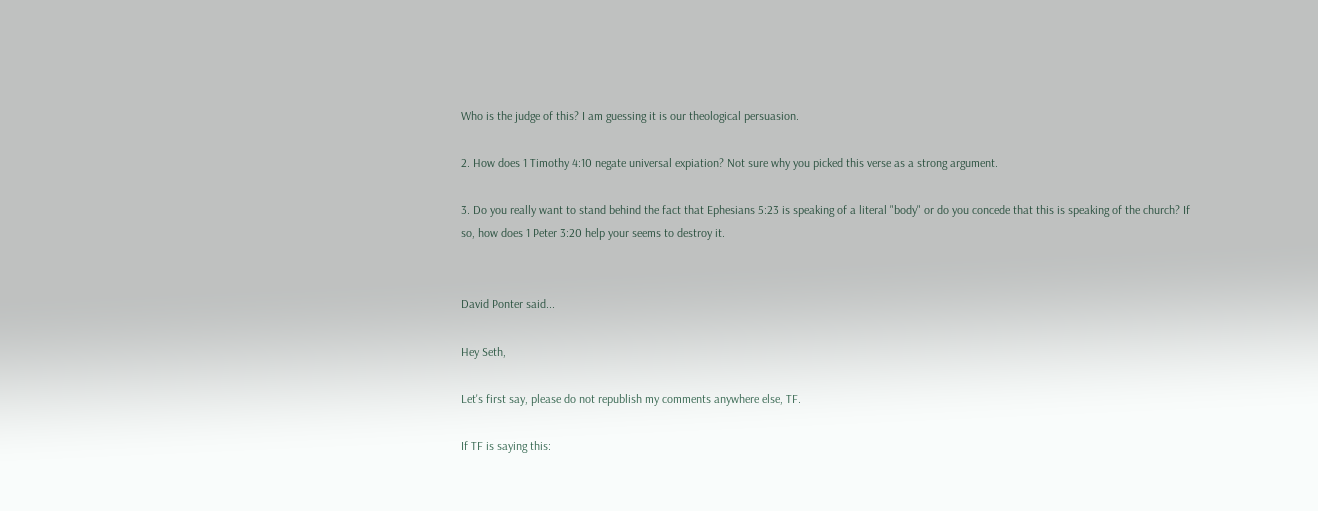Who is the judge of this? I am guessing it is our theological persuasion.

2. How does 1 Timothy 4:10 negate universal expiation? Not sure why you picked this verse as a strong argument.

3. Do you really want to stand behind the fact that Ephesians 5:23 is speaking of a literal "body" or do you concede that this is speaking of the church? If so, how does 1 Peter 3:20 help your seems to destroy it.


David Ponter said...

Hey Seth,

Let's first say, please do not republish my comments anywhere else, TF.

If TF is saying this: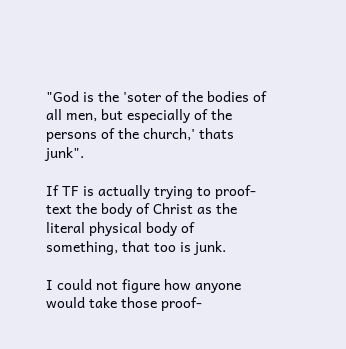"God is the 'soter of the bodies of all men, but especially of the persons of the church,' thats junk".

If TF is actually trying to proof-text the body of Christ as the literal physical body of something, that too is junk.

I could not figure how anyone would take those proof-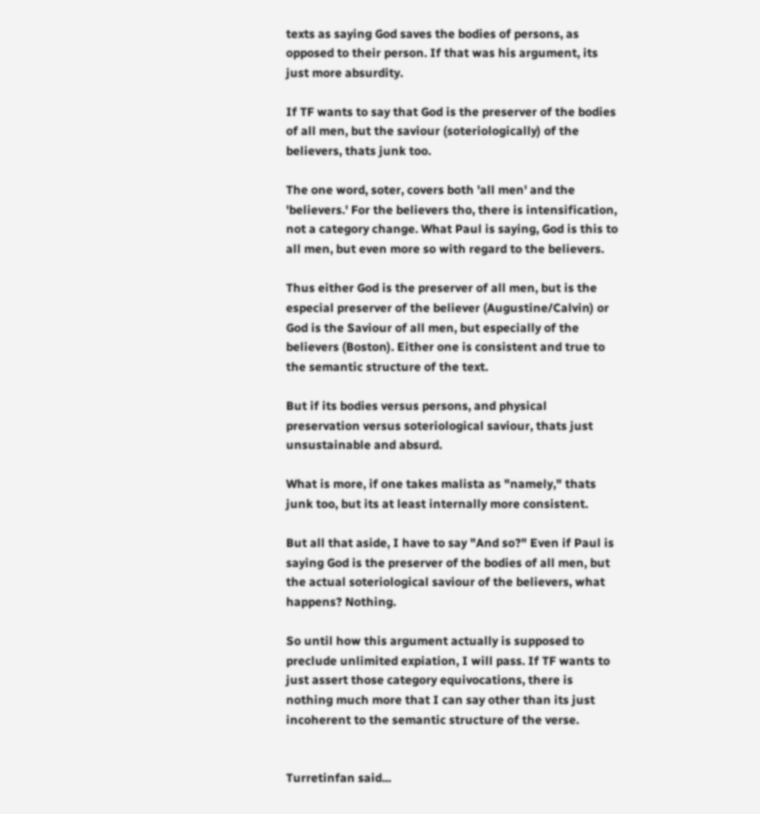texts as saying God saves the bodies of persons, as opposed to their person. If that was his argument, its just more absurdity.

If TF wants to say that God is the preserver of the bodies of all men, but the saviour (soteriologically) of the believers, thats junk too.

The one word, soter, covers both 'all men' and the 'believers.' For the believers tho, there is intensification, not a category change. What Paul is saying, God is this to all men, but even more so with regard to the believers.

Thus either God is the preserver of all men, but is the especial preserver of the believer (Augustine/Calvin) or God is the Saviour of all men, but especially of the believers (Boston). Either one is consistent and true to the semantic structure of the text.

But if its bodies versus persons, and physical preservation versus soteriological saviour, thats just unsustainable and absurd.

What is more, if one takes malista as "namely," thats junk too, but its at least internally more consistent.

But all that aside, I have to say "And so?" Even if Paul is saying God is the preserver of the bodies of all men, but the actual soteriological saviour of the believers, what happens? Nothing.

So until how this argument actually is supposed to preclude unlimited expiation, I will pass. If TF wants to just assert those category equivocations, there is nothing much more that I can say other than its just incoherent to the semantic structure of the verse.


Turretinfan said...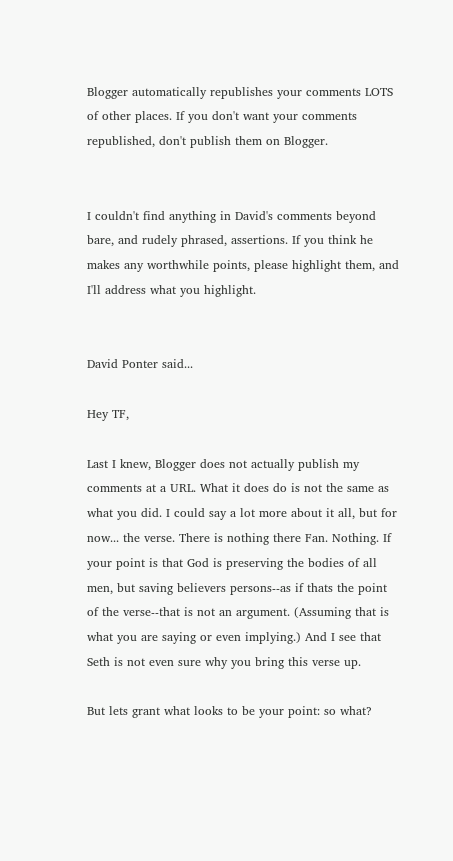Blogger automatically republishes your comments LOTS of other places. If you don't want your comments republished, don't publish them on Blogger.


I couldn't find anything in David's comments beyond bare, and rudely phrased, assertions. If you think he makes any worthwhile points, please highlight them, and I'll address what you highlight.


David Ponter said...

Hey TF,

Last I knew, Blogger does not actually publish my comments at a URL. What it does do is not the same as what you did. I could say a lot more about it all, but for now... the verse. There is nothing there Fan. Nothing. If your point is that God is preserving the bodies of all men, but saving believers persons--as if thats the point of the verse--that is not an argument. (Assuming that is what you are saying or even implying.) And I see that Seth is not even sure why you bring this verse up.

But lets grant what looks to be your point: so what?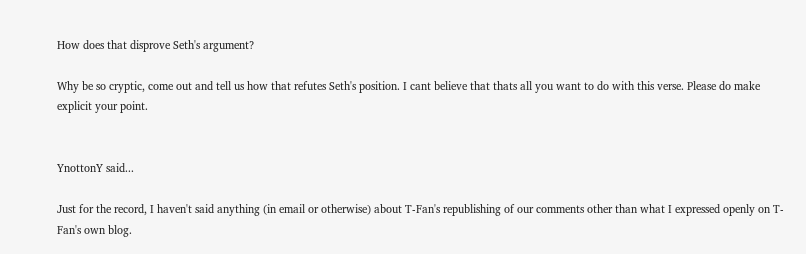How does that disprove Seth's argument?

Why be so cryptic, come out and tell us how that refutes Seth's position. I cant believe that thats all you want to do with this verse. Please do make explicit your point.


YnottonY said...

Just for the record, I haven't said anything (in email or otherwise) about T-Fan's republishing of our comments other than what I expressed openly on T-Fan's own blog.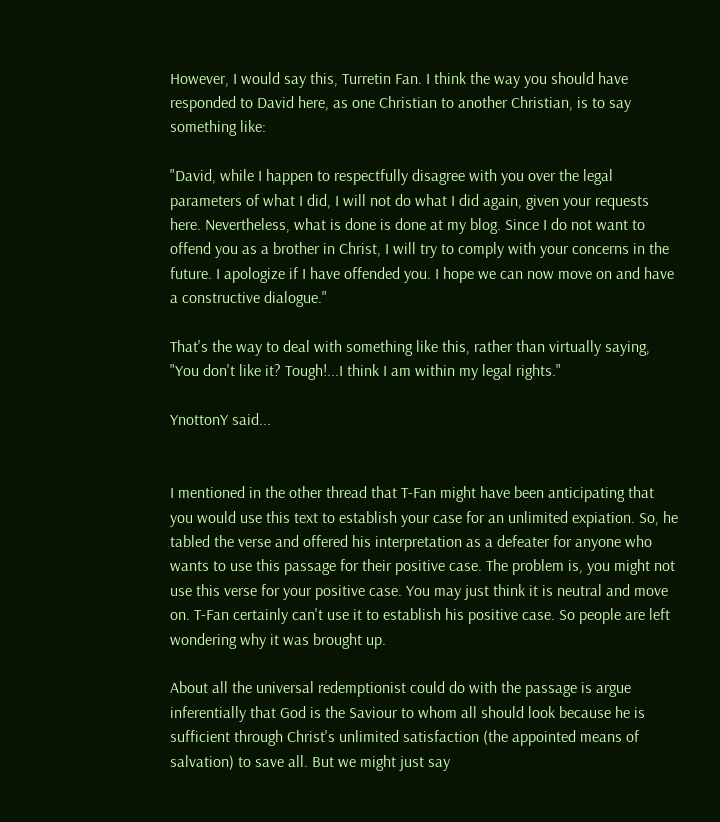However, I would say this, Turretin Fan. I think the way you should have responded to David here, as one Christian to another Christian, is to say something like:

"David, while I happen to respectfully disagree with you over the legal parameters of what I did, I will not do what I did again, given your requests here. Nevertheless, what is done is done at my blog. Since I do not want to offend you as a brother in Christ, I will try to comply with your concerns in the future. I apologize if I have offended you. I hope we can now move on and have a constructive dialogue."

That's the way to deal with something like this, rather than virtually saying, "You don't like it? Tough!...I think I am within my legal rights."

YnottonY said...


I mentioned in the other thread that T-Fan might have been anticipating that you would use this text to establish your case for an unlimited expiation. So, he tabled the verse and offered his interpretation as a defeater for anyone who wants to use this passage for their positive case. The problem is, you might not use this verse for your positive case. You may just think it is neutral and move on. T-Fan certainly can't use it to establish his positive case. So people are left wondering why it was brought up.

About all the universal redemptionist could do with the passage is argue inferentially that God is the Saviour to whom all should look because he is sufficient through Christ's unlimited satisfaction (the appointed means of salvation) to save all. But we might just say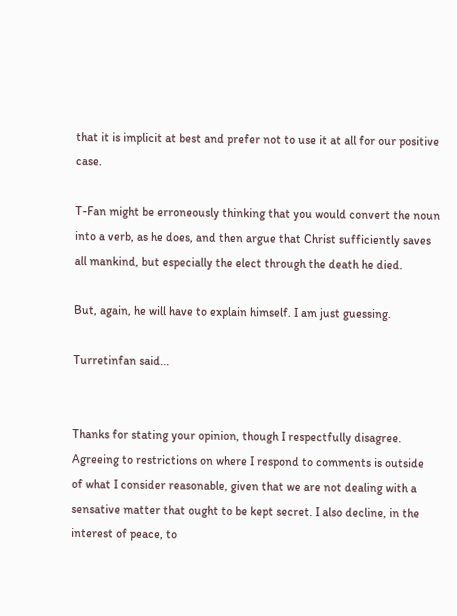that it is implicit at best and prefer not to use it at all for our positive case.

T-Fan might be erroneously thinking that you would convert the noun into a verb, as he does, and then argue that Christ sufficiently saves all mankind, but especially the elect through the death he died.

But, again, he will have to explain himself. I am just guessing.

Turretinfan said...


Thanks for stating your opinion, though I respectfully disagree. Agreeing to restrictions on where I respond to comments is outside of what I consider reasonable, given that we are not dealing with a sensative matter that ought to be kept secret. I also decline, in the interest of peace, to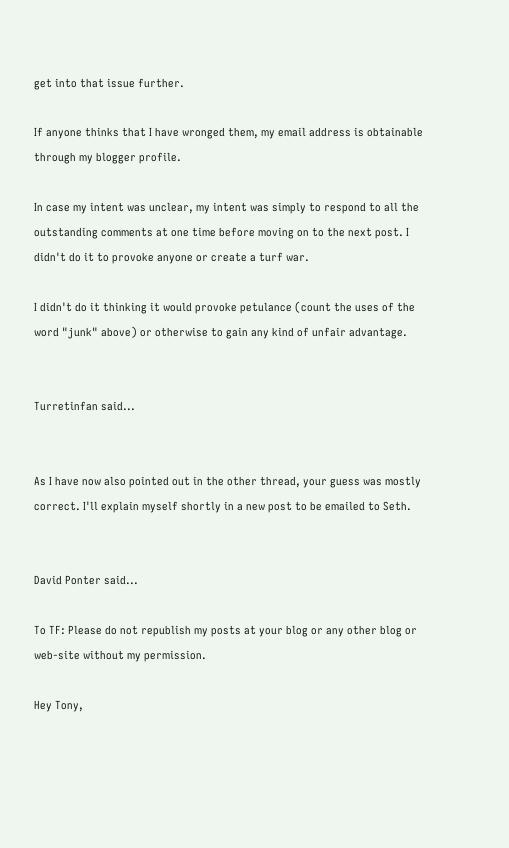get into that issue further.

If anyone thinks that I have wronged them, my email address is obtainable through my blogger profile.

In case my intent was unclear, my intent was simply to respond to all the outstanding comments at one time before moving on to the next post. I didn't do it to provoke anyone or create a turf war.

I didn't do it thinking it would provoke petulance (count the uses of the word "junk" above) or otherwise to gain any kind of unfair advantage.


Turretinfan said...


As I have now also pointed out in the other thread, your guess was mostly correct. I'll explain myself shortly in a new post to be emailed to Seth.


David Ponter said...

To TF: Please do not republish my posts at your blog or any other blog or web-site without my permission.

Hey Tony,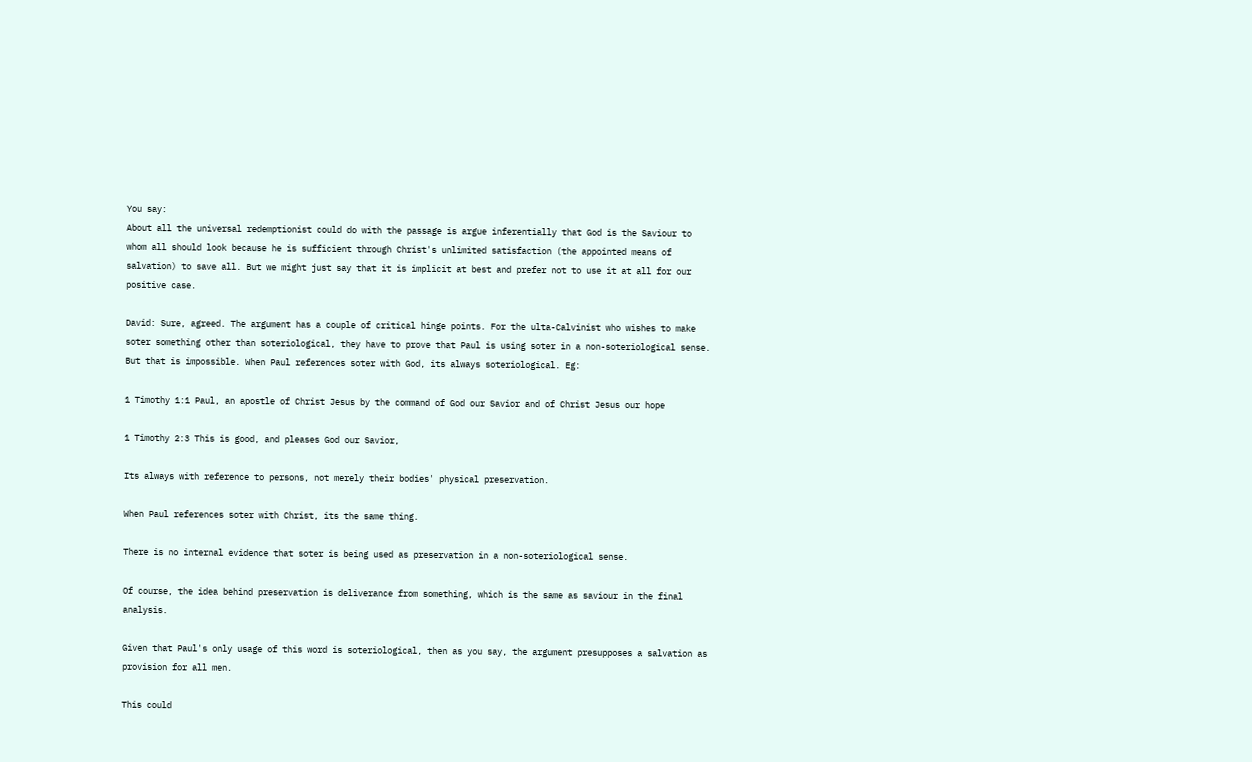You say:
About all the universal redemptionist could do with the passage is argue inferentially that God is the Saviour to whom all should look because he is sufficient through Christ's unlimited satisfaction (the appointed means of salvation) to save all. But we might just say that it is implicit at best and prefer not to use it at all for our positive case.

David: Sure, agreed. The argument has a couple of critical hinge points. For the ulta-Calvinist who wishes to make soter something other than soteriological, they have to prove that Paul is using soter in a non-soteriological sense. But that is impossible. When Paul references soter with God, its always soteriological. Eg:

1 Timothy 1:1 Paul, an apostle of Christ Jesus by the command of God our Savior and of Christ Jesus our hope

1 Timothy 2:3 This is good, and pleases God our Savior,

Its always with reference to persons, not merely their bodies' physical preservation.

When Paul references soter with Christ, its the same thing.

There is no internal evidence that soter is being used as preservation in a non-soteriological sense.

Of course, the idea behind preservation is deliverance from something, which is the same as saviour in the final analysis.

Given that Paul's only usage of this word is soteriological, then as you say, the argument presupposes a salvation as provision for all men.

This could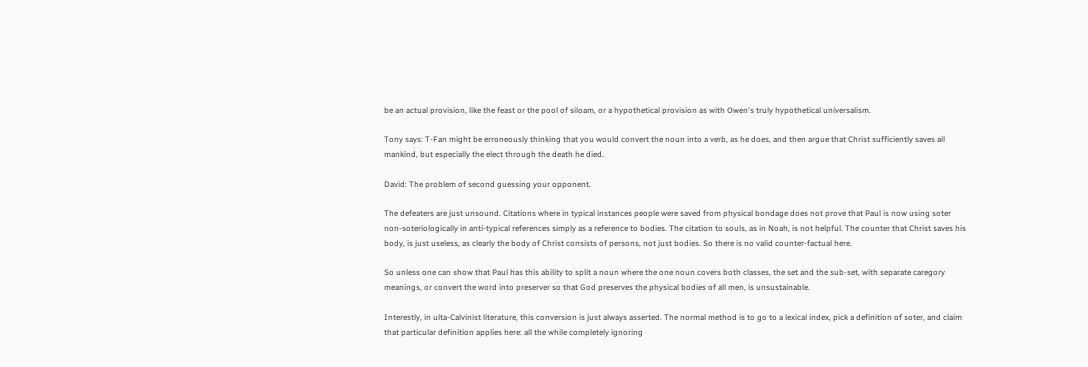be an actual provision, like the feast or the pool of siloam, or a hypothetical provision as with Owen's truly hypothetical universalism.

Tony says: T-Fan might be erroneously thinking that you would convert the noun into a verb, as he does, and then argue that Christ sufficiently saves all mankind, but especially the elect through the death he died.

David: The problem of second guessing your opponent.

The defeaters are just unsound. Citations where in typical instances people were saved from physical bondage does not prove that Paul is now using soter non-soteriologically in anti-typical references simply as a reference to bodies. The citation to souls, as in Noah, is not helpful. The counter that Christ saves his body, is just useless, as clearly the body of Christ consists of persons, not just bodies. So there is no valid counter-factual here.

So unless one can show that Paul has this ability to split a noun where the one noun covers both classes, the set and the sub-set, with separate caregory meanings, or convert the word into preserver so that God preserves the physical bodies of all men, is unsustainable.

Interestly, in ulta-Calvinist literature, this conversion is just always asserted. The normal method is to go to a lexical index, pick a definition of soter, and claim that particular definition applies here: all the while completely ignoring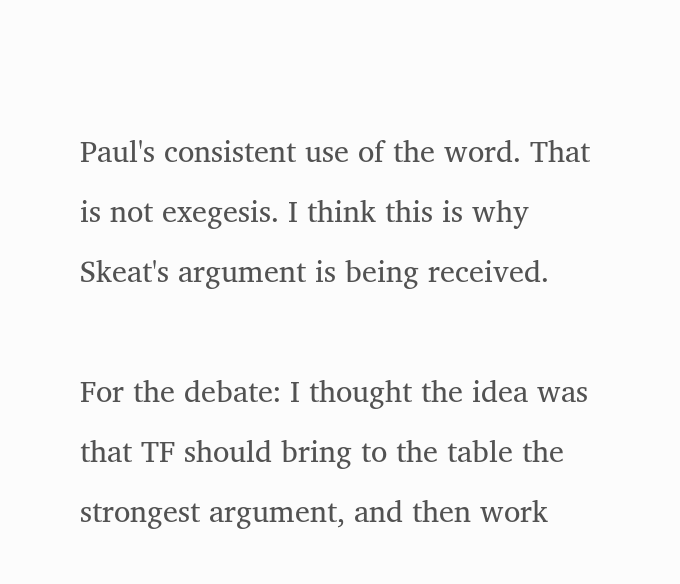Paul's consistent use of the word. That is not exegesis. I think this is why Skeat's argument is being received.

For the debate: I thought the idea was that TF should bring to the table the strongest argument, and then work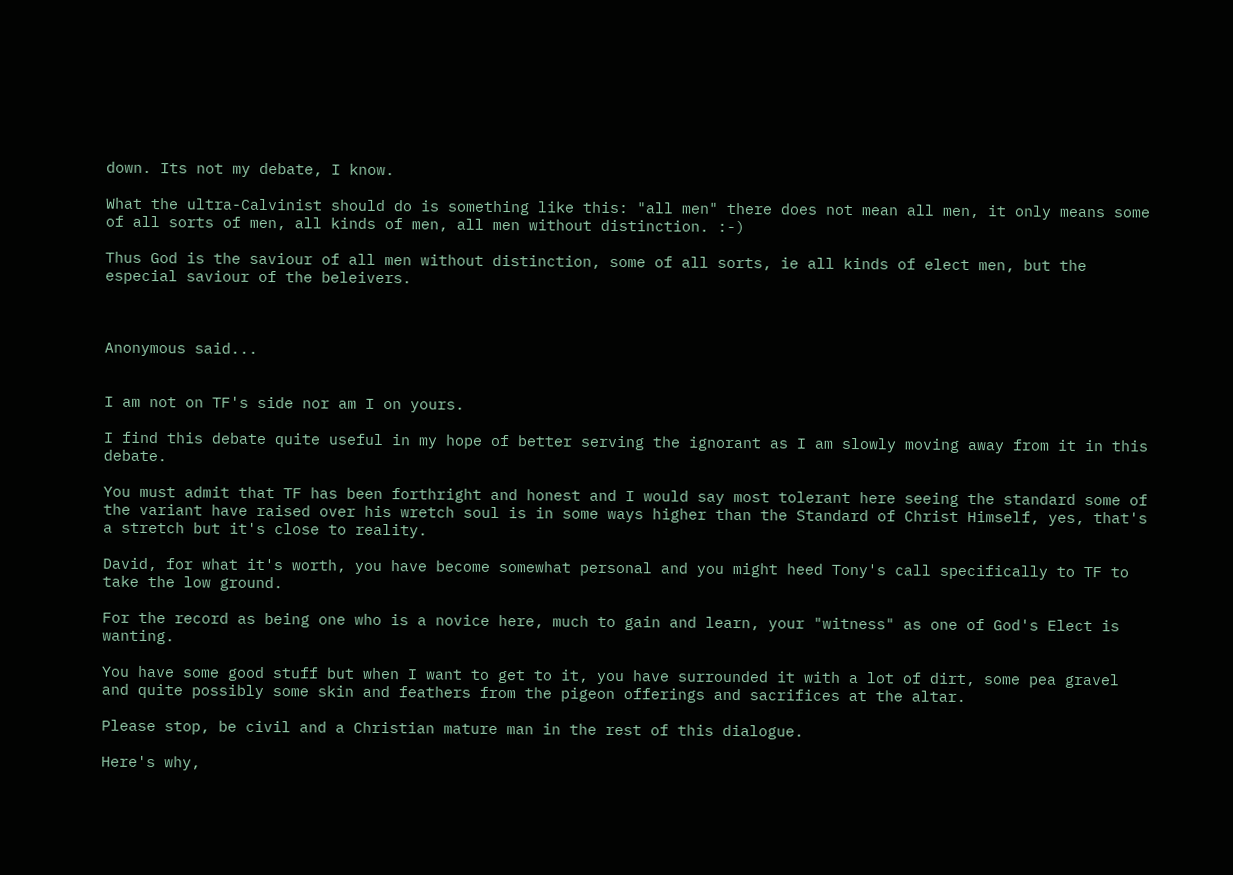down. Its not my debate, I know.

What the ultra-Calvinist should do is something like this: "all men" there does not mean all men, it only means some of all sorts of men, all kinds of men, all men without distinction. :-)

Thus God is the saviour of all men without distinction, some of all sorts, ie all kinds of elect men, but the especial saviour of the beleivers.



Anonymous said...


I am not on TF's side nor am I on yours.

I find this debate quite useful in my hope of better serving the ignorant as I am slowly moving away from it in this debate.

You must admit that TF has been forthright and honest and I would say most tolerant here seeing the standard some of the variant have raised over his wretch soul is in some ways higher than the Standard of Christ Himself, yes, that's a stretch but it's close to reality.

David, for what it's worth, you have become somewhat personal and you might heed Tony's call specifically to TF to take the low ground.

For the record as being one who is a novice here, much to gain and learn, your "witness" as one of God's Elect is wanting.

You have some good stuff but when I want to get to it, you have surrounded it with a lot of dirt, some pea gravel and quite possibly some skin and feathers from the pigeon offerings and sacrifices at the altar.

Please stop, be civil and a Christian mature man in the rest of this dialogue.

Here's why,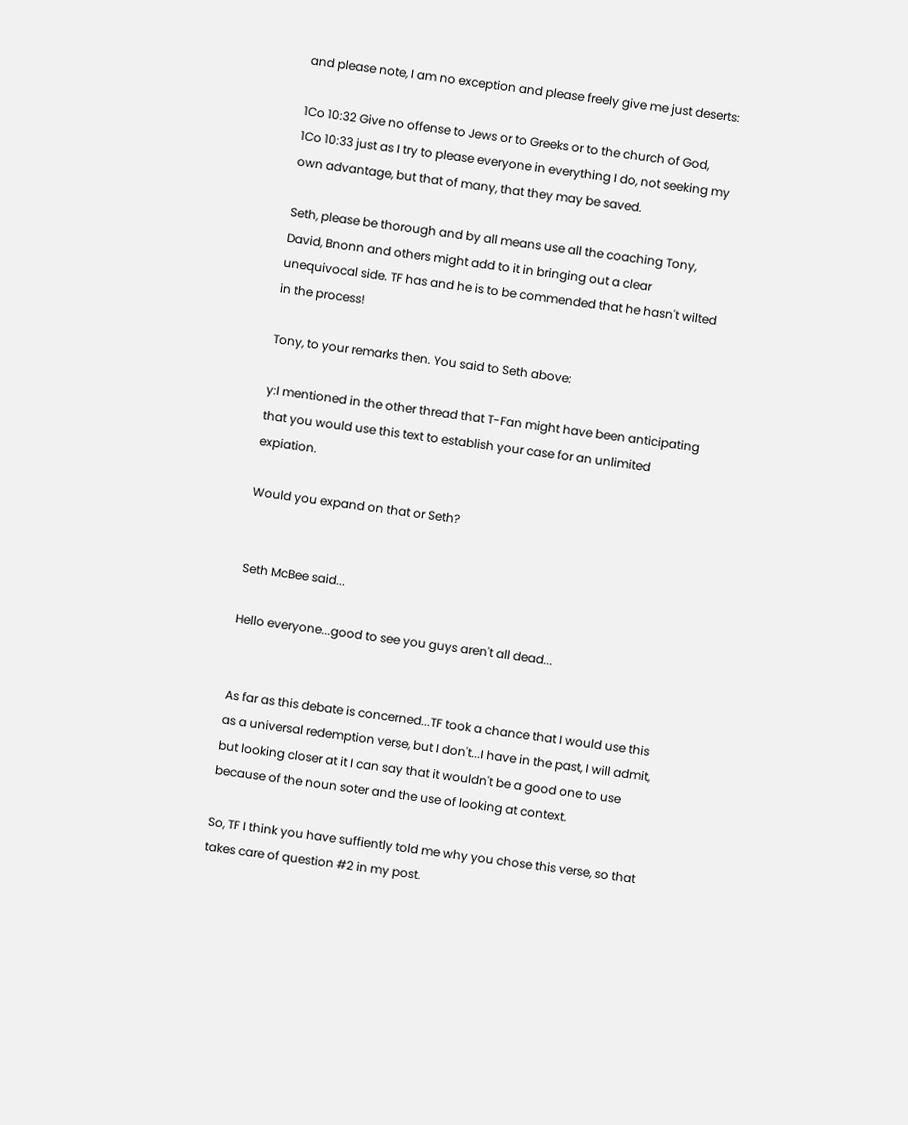and please note, I am no exception and please freely give me just deserts:

1Co 10:32 Give no offense to Jews or to Greeks or to the church of God,
1Co 10:33 just as I try to please everyone in everything I do, not seeking my own advantage, but that of many, that they may be saved.

Seth, please be thorough and by all means use all the coaching Tony, David, Bnonn and others might add to it in bringing out a clear unequivocal side. TF has and he is to be commended that he hasn't wilted in the process!

Tony, to your remarks then. You said to Seth above:

y:I mentioned in the other thread that T-Fan might have been anticipating that you would use this text to establish your case for an unlimited expiation.

Would you expand on that or Seth?


Seth McBee said...

Hello everyone...good to see you guys aren't all dead...


As far as this debate is concerned...TF took a chance that I would use this as a universal redemption verse, but I don't...I have in the past, I will admit, but looking closer at it I can say that it wouldn't be a good one to use because of the noun soter and the use of looking at context.

So, TF I think you have suffiently told me why you chose this verse, so that takes care of question #2 in my post.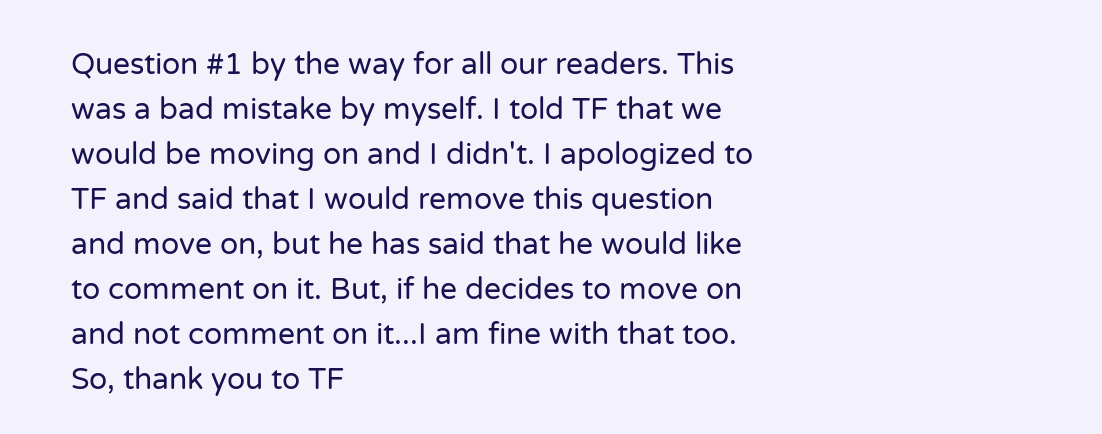Question #1 by the way for all our readers. This was a bad mistake by myself. I told TF that we would be moving on and I didn't. I apologized to TF and said that I would remove this question and move on, but he has said that he would like to comment on it. But, if he decides to move on and not comment on it...I am fine with that too. So, thank you to TF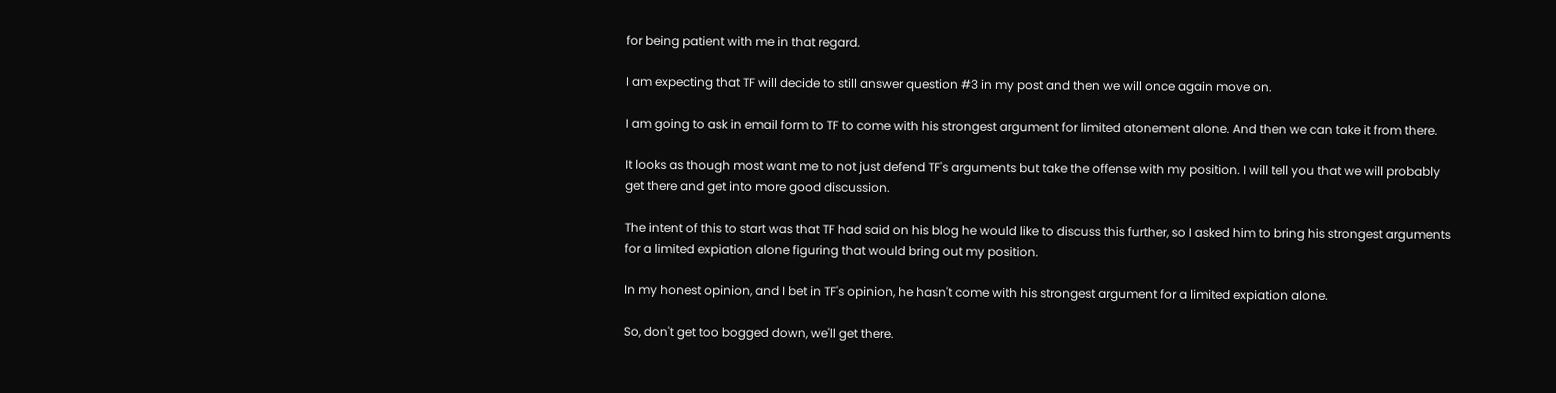for being patient with me in that regard.

I am expecting that TF will decide to still answer question #3 in my post and then we will once again move on.

I am going to ask in email form to TF to come with his strongest argument for limited atonement alone. And then we can take it from there.

It looks as though most want me to not just defend TF's arguments but take the offense with my position. I will tell you that we will probably get there and get into more good discussion.

The intent of this to start was that TF had said on his blog he would like to discuss this further, so I asked him to bring his strongest arguments for a limited expiation alone figuring that would bring out my position.

In my honest opinion, and I bet in TF's opinion, he hasn't come with his strongest argument for a limited expiation alone.

So, don't get too bogged down, we'll get there.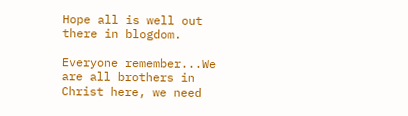Hope all is well out there in blogdom.

Everyone remember...We are all brothers in Christ here, we need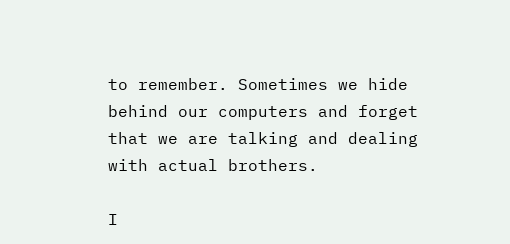to remember. Sometimes we hide behind our computers and forget that we are talking and dealing with actual brothers.

I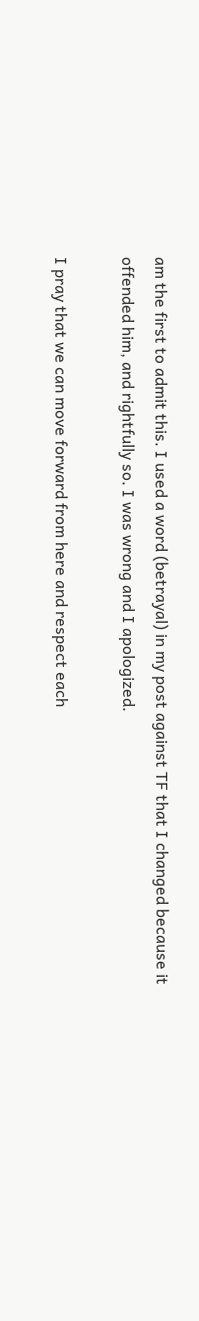am the first to admit this. I used a word (betrayal) in my post against TF that I changed because it offended him, and rightfully so. I was wrong and I apologized.

I pray that we can move forward from here and respect each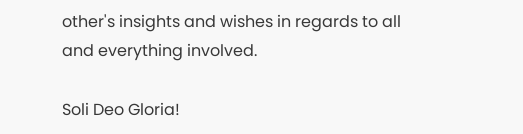other's insights and wishes in regards to all and everything involved.

Soli Deo Gloria!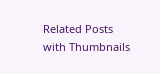Related Posts with Thumbnails